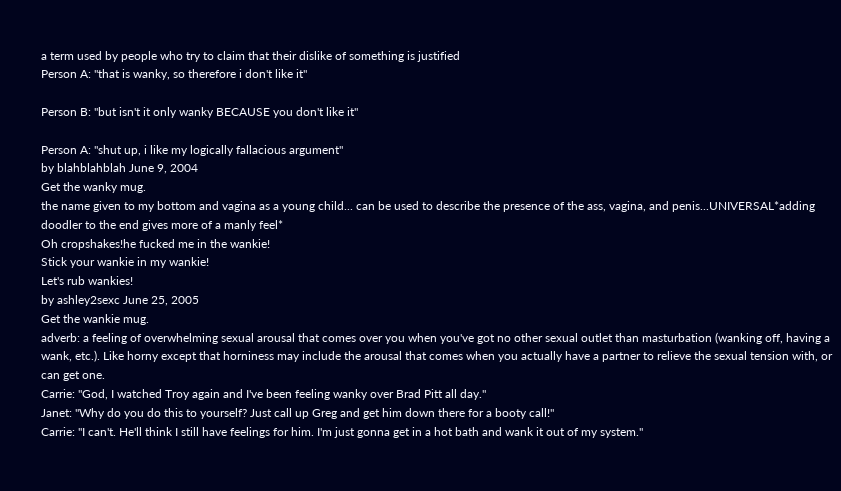a term used by people who try to claim that their dislike of something is justified
Person A: "that is wanky, so therefore i don't like it"

Person B: "but isn't it only wanky BECAUSE you don't like it"

Person A: "shut up, i like my logically fallacious argument"
by blahblahblah June 9, 2004
Get the wanky mug.
the name given to my bottom and vagina as a young child... can be used to describe the presence of the ass, vagina, and penis...UNIVERSAL*adding doodler to the end gives more of a manly feel*
Oh cropshakes!he fucked me in the wankie!
Stick your wankie in my wankie!
Let's rub wankies!
by ashley2sexc June 25, 2005
Get the wankie mug.
adverb: a feeling of overwhelming sexual arousal that comes over you when you've got no other sexual outlet than masturbation (wanking off, having a wank, etc.). Like horny except that horniness may include the arousal that comes when you actually have a partner to relieve the sexual tension with, or can get one.
Carrie: "God, I watched Troy again and I've been feeling wanky over Brad Pitt all day."
Janet: "Why do you do this to yourself? Just call up Greg and get him down there for a booty call!"
Carrie: "I can't. He'll think I still have feelings for him. I'm just gonna get in a hot bath and wank it out of my system."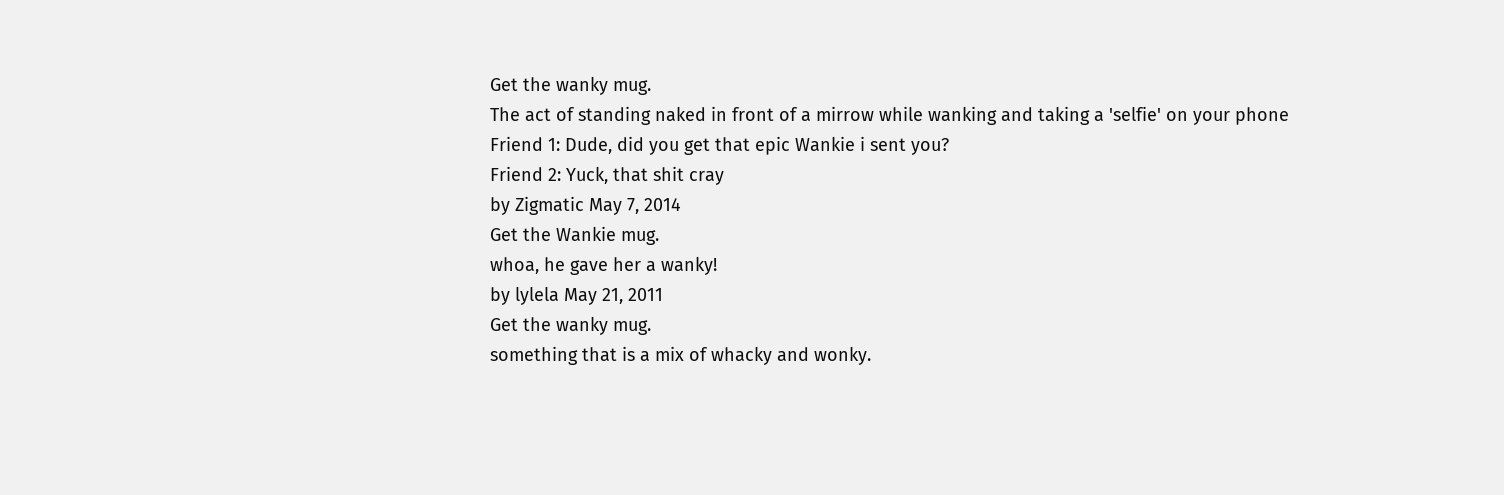Get the wanky mug.
The act of standing naked in front of a mirrow while wanking and taking a 'selfie' on your phone
Friend 1: Dude, did you get that epic Wankie i sent you?
Friend 2: Yuck, that shit cray
by Zigmatic May 7, 2014
Get the Wankie mug.
whoa, he gave her a wanky!
by lylela May 21, 2011
Get the wanky mug.
something that is a mix of whacky and wonky.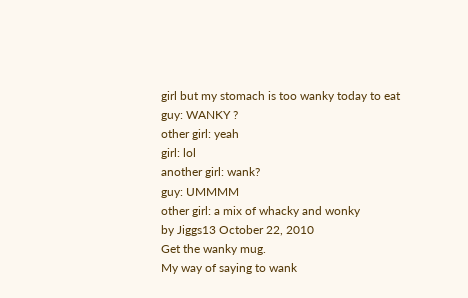girl but my stomach is too wanky today to eat
guy: WANKY ?
other girl: yeah
girl: lol
another girl: wank?
guy: UMMMM
other girl: a mix of whacky and wonky
by Jiggs13 October 22, 2010
Get the wanky mug.
My way of saying to wank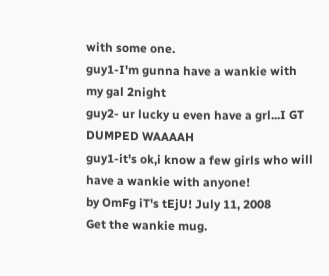with some one.
guy1-I'm gunna have a wankie with my gal 2night
guy2- ur lucky u even have a grl...I GT DUMPED WAAAAH
guy1-it's ok,i know a few girls who will have a wankie with anyone!
by OmFg iT's tEjU! July 11, 2008
Get the wankie mug.